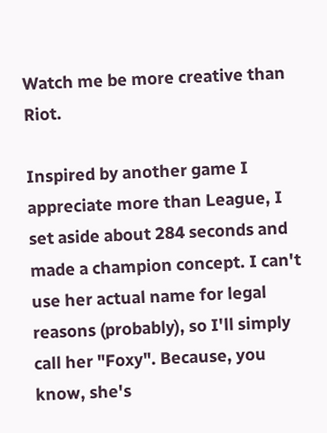Watch me be more creative than Riot.

Inspired by another game I appreciate more than League, I set aside about 284 seconds and made a champion concept. I can't use her actual name for legal reasons (probably), so I'll simply call her "Foxy". Because, you know, she's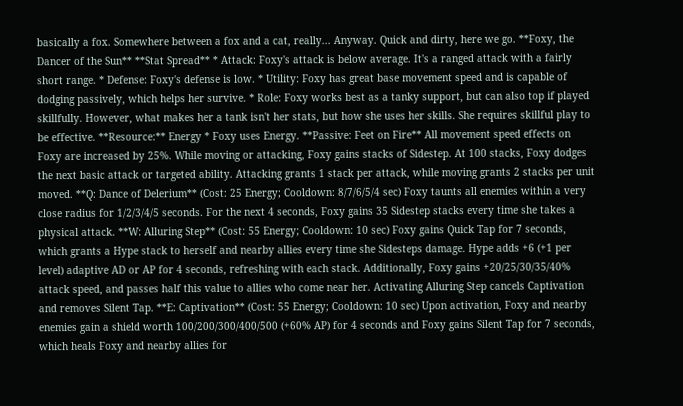basically a fox. Somewhere between a fox and a cat, really... Anyway. Quick and dirty, here we go. **Foxy, the Dancer of the Sun** **Stat Spread** * Attack: Foxy's attack is below average. It's a ranged attack with a fairly short range. * Defense: Foxy's defense is low. * Utility: Foxy has great base movement speed and is capable of dodging passively, which helps her survive. * Role: Foxy works best as a tanky support, but can also top if played skillfully. However, what makes her a tank isn't her stats, but how she uses her skills. She requires skillful play to be effective. **Resource:** Energy * Foxy uses Energy. **Passive: Feet on Fire** All movement speed effects on Foxy are increased by 25%. While moving or attacking, Foxy gains stacks of Sidestep. At 100 stacks, Foxy dodges the next basic attack or targeted ability. Attacking grants 1 stack per attack, while moving grants 2 stacks per unit moved. **Q: Dance of Delerium** (Cost: 25 Energy; Cooldown: 8/7/6/5/4 sec) Foxy taunts all enemies within a very close radius for 1/2/3/4/5 seconds. For the next 4 seconds, Foxy gains 35 Sidestep stacks every time she takes a physical attack. **W: Alluring Step** (Cost: 55 Energy; Cooldown: 10 sec) Foxy gains Quick Tap for 7 seconds, which grants a Hype stack to herself and nearby allies every time she Sidesteps damage. Hype adds +6 (+1 per level) adaptive AD or AP for 4 seconds, refreshing with each stack. Additionally, Foxy gains +20/25/30/35/40% attack speed, and passes half this value to allies who come near her. Activating Alluring Step cancels Captivation and removes Silent Tap. **E: Captivation** (Cost: 55 Energy; Cooldown: 10 sec) Upon activation, Foxy and nearby enemies gain a shield worth 100/200/300/400/500 (+60% AP) for 4 seconds and Foxy gains Silent Tap for 7 seconds, which heals Foxy and nearby allies for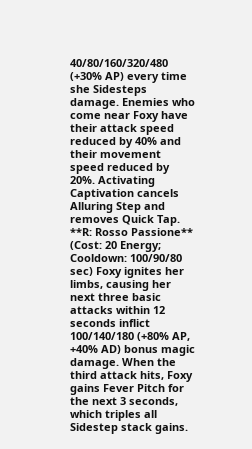40/80/160/320/480 (+30% AP) every time she Sidesteps damage. Enemies who come near Foxy have their attack speed reduced by 40% and their movement speed reduced by 20%. Activating Captivation cancels Alluring Step and removes Quick Tap. **R: Rosso Passione** (Cost: 20 Energy; Cooldown: 100/90/80 sec) Foxy ignites her limbs, causing her next three basic attacks within 12 seconds inflict 100/140/180 (+80% AP, +40% AD) bonus magic damage. When the third attack hits, Foxy gains Fever Pitch for the next 3 seconds, which triples all Sidestep stack gains.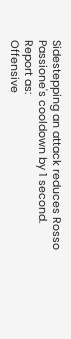Sidestepping an attack reduces Rosso Passione's cooldown by 1 second.
Report as:
Offensive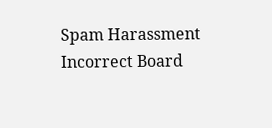Spam Harassment Incorrect Board